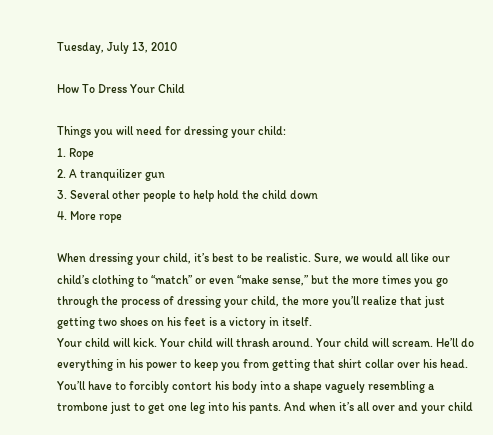Tuesday, July 13, 2010

How To Dress Your Child

Things you will need for dressing your child:
1. Rope
2. A tranquilizer gun
3. Several other people to help hold the child down
4. More rope

When dressing your child, it’s best to be realistic. Sure, we would all like our child’s clothing to “match” or even “make sense,” but the more times you go through the process of dressing your child, the more you’ll realize that just getting two shoes on his feet is a victory in itself.
Your child will kick. Your child will thrash around. Your child will scream. He’ll do everything in his power to keep you from getting that shirt collar over his head. You’ll have to forcibly contort his body into a shape vaguely resembling a trombone just to get one leg into his pants. And when it’s all over and your child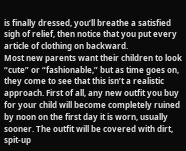is finally dressed, you’ll breathe a satisfied sigh of relief, then notice that you put every article of clothing on backward.
Most new parents want their children to look “cute” or “fashionable,” but as time goes on, they come to see that this isn’t a realistic approach. First of all, any new outfit you buy for your child will become completely ruined by noon on the first day it is worn, usually sooner. The outfit will be covered with dirt, spit-up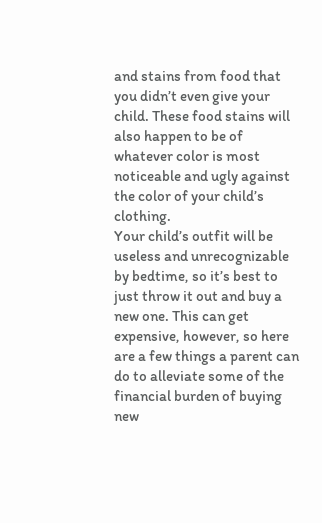and stains from food that you didn’t even give your child. These food stains will also happen to be of whatever color is most noticeable and ugly against the color of your child’s clothing.
Your child’s outfit will be useless and unrecognizable by bedtime, so it’s best to just throw it out and buy a new one. This can get expensive, however, so here are a few things a parent can do to alleviate some of the financial burden of buying new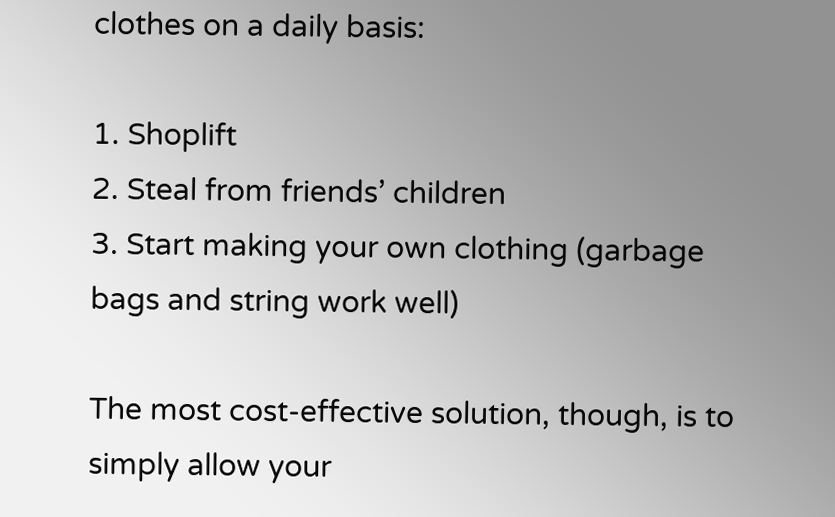clothes on a daily basis:

1. Shoplift
2. Steal from friends’ children
3. Start making your own clothing (garbage bags and string work well)

The most cost-effective solution, though, is to simply allow your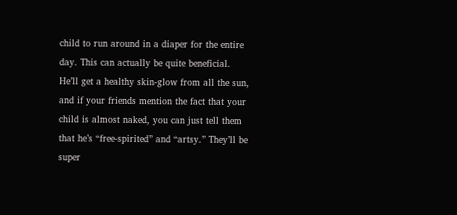child to run around in a diaper for the entire day. This can actually be quite beneficial. He’ll get a healthy skin-glow from all the sun, and if your friends mention the fact that your child is almost naked, you can just tell them that he’s “free-spirited” and “artsy.” They’ll be super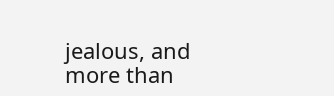jealous, and more than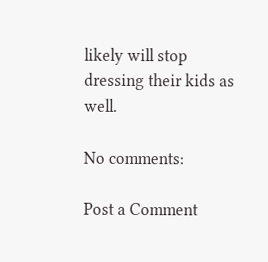likely will stop dressing their kids as well.

No comments:

Post a Comment